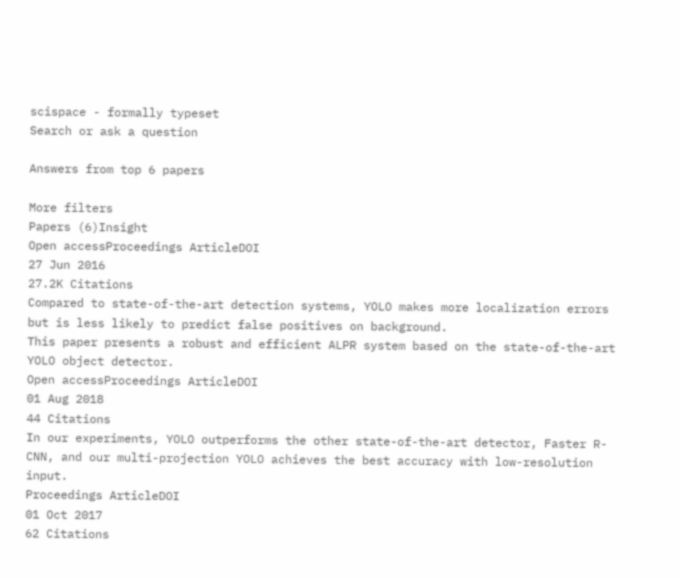scispace - formally typeset
Search or ask a question

Answers from top 6 papers

More filters
Papers (6)Insight
Open accessProceedings ArticleDOI
27 Jun 2016
27.2K Citations
Compared to state-of-the-art detection systems, YOLO makes more localization errors but is less likely to predict false positives on background.
This paper presents a robust and efficient ALPR system based on the state-of-the-art YOLO object detector.
Open accessProceedings ArticleDOI
01 Aug 2018
44 Citations
In our experiments, YOLO outperforms the other state-of-the-art detector, Faster R-CNN, and our multi-projection YOLO achieves the best accuracy with low-resolution input.
Proceedings ArticleDOI
01 Oct 2017
62 Citations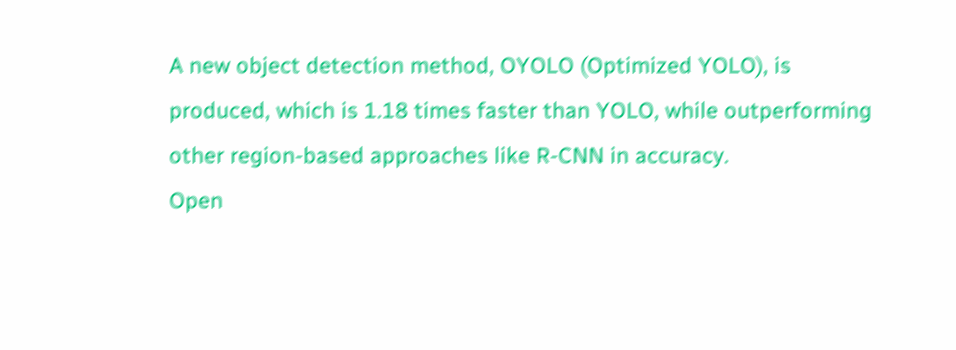A new object detection method, OYOLO (Optimized YOLO), is produced, which is 1.18 times faster than YOLO, while outperforming other region-based approaches like R-CNN in accuracy.
Open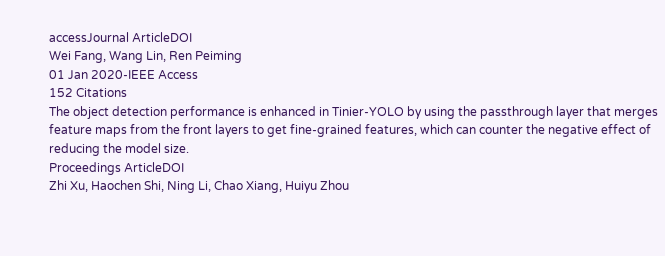accessJournal ArticleDOI
Wei Fang, Wang Lin, Ren Peiming
01 Jan 2020-IEEE Access
152 Citations
The object detection performance is enhanced in Tinier-YOLO by using the passthrough layer that merges feature maps from the front layers to get fine-grained features, which can counter the negative effect of reducing the model size.
Proceedings ArticleDOI
Zhi Xu, Haochen Shi, Ning Li, Chao Xiang, Huiyu Zhou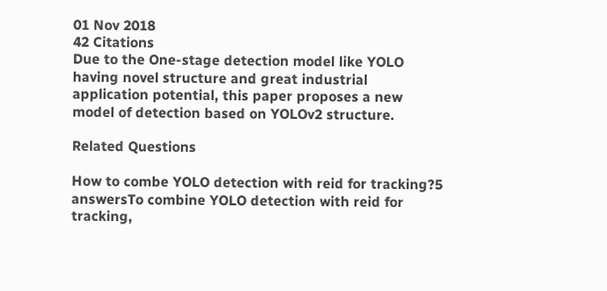01 Nov 2018
42 Citations
Due to the One-stage detection model like YOLO having novel structure and great industrial application potential, this paper proposes a new model of detection based on YOLOv2 structure.

Related Questions

How to combe YOLO detection with reid for tracking?5 answersTo combine YOLO detection with reid for tracking,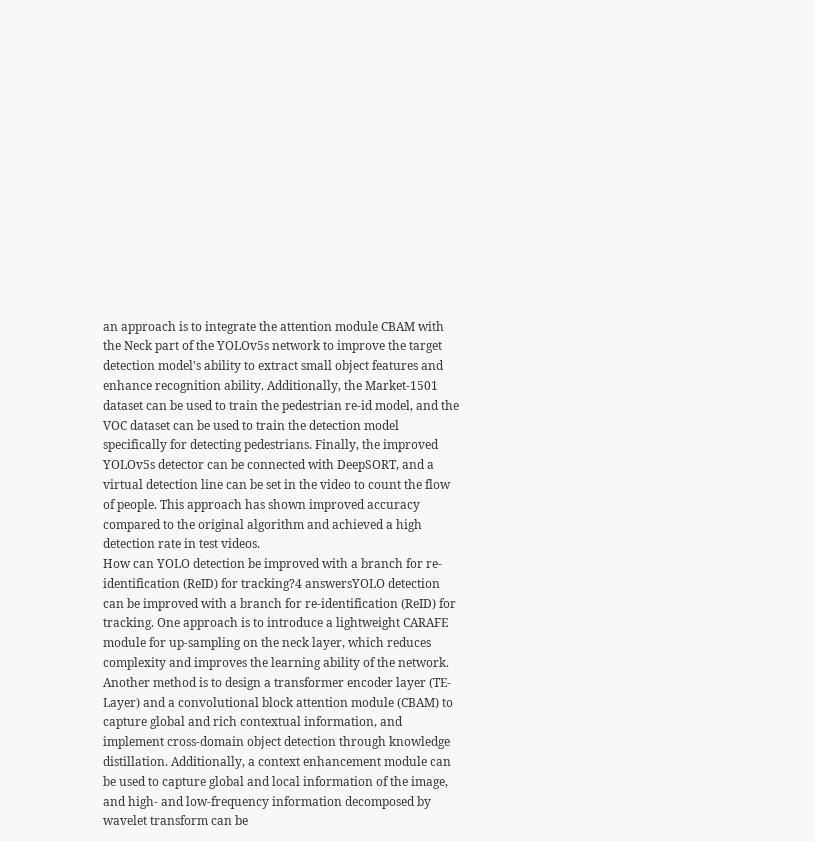an approach is to integrate the attention module CBAM with the Neck part of the YOLOv5s network to improve the target detection model's ability to extract small object features and enhance recognition ability. Additionally, the Market-1501 dataset can be used to train the pedestrian re-id model, and the VOC dataset can be used to train the detection model specifically for detecting pedestrians. Finally, the improved YOLOv5s detector can be connected with DeepSORT, and a virtual detection line can be set in the video to count the flow of people. This approach has shown improved accuracy compared to the original algorithm and achieved a high detection rate in test videos.
How can YOLO detection be improved with a branch for re-identification (ReID) for tracking?4 answersYOLO detection can be improved with a branch for re-identification (ReID) for tracking. One approach is to introduce a lightweight CARAFE module for up-sampling on the neck layer, which reduces complexity and improves the learning ability of the network. Another method is to design a transformer encoder layer (TE-Layer) and a convolutional block attention module (CBAM) to capture global and rich contextual information, and implement cross-domain object detection through knowledge distillation. Additionally, a context enhancement module can be used to capture global and local information of the image, and high- and low-frequency information decomposed by wavelet transform can be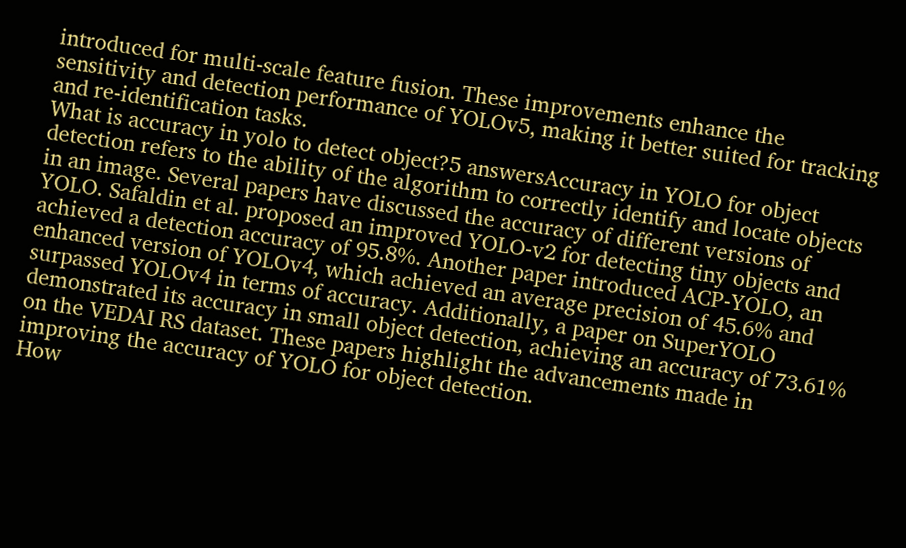introduced for multi-scale feature fusion. These improvements enhance the sensitivity and detection performance of YOLOv5, making it better suited for tracking and re-identification tasks.
What is accuracy in yolo to detect object?5 answersAccuracy in YOLO for object detection refers to the ability of the algorithm to correctly identify and locate objects in an image. Several papers have discussed the accuracy of different versions of YOLO. Safaldin et al. proposed an improved YOLO-v2 for detecting tiny objects and achieved a detection accuracy of 95.8%. Another paper introduced ACP-YOLO, an enhanced version of YOLOv4, which achieved an average precision of 45.6% and surpassed YOLOv4 in terms of accuracy. Additionally, a paper on SuperYOLO demonstrated its accuracy in small object detection, achieving an accuracy of 73.61% on the VEDAI RS dataset. These papers highlight the advancements made in improving the accuracy of YOLO for object detection.
How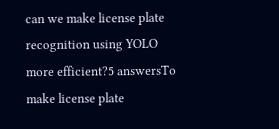can we make license plate recognition using YOLO more efficient?5 answersTo make license plate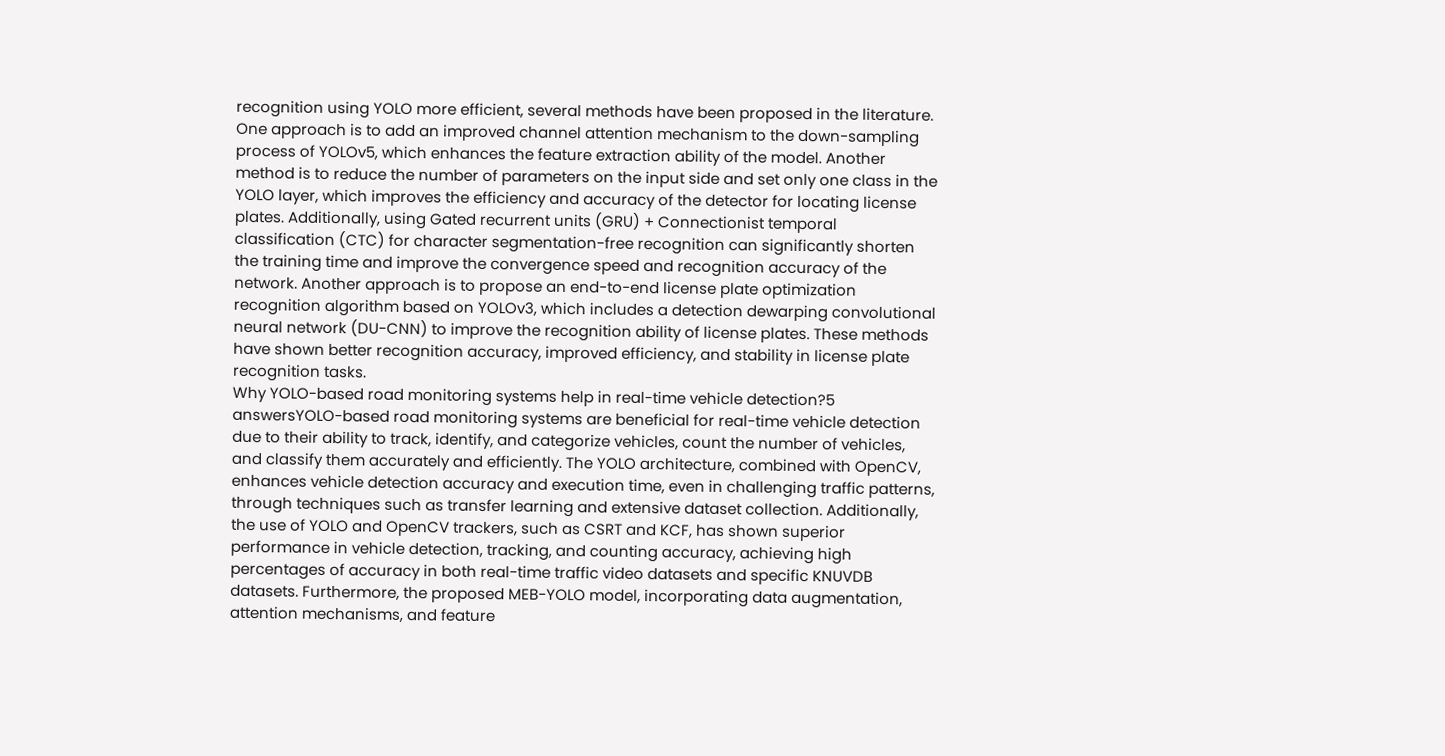recognition using YOLO more efficient, several methods have been proposed in the literature. One approach is to add an improved channel attention mechanism to the down-sampling process of YOLOv5, which enhances the feature extraction ability of the model. Another method is to reduce the number of parameters on the input side and set only one class in the YOLO layer, which improves the efficiency and accuracy of the detector for locating license plates. Additionally, using Gated recurrent units (GRU) + Connectionist temporal classification (CTC) for character segmentation-free recognition can significantly shorten the training time and improve the convergence speed and recognition accuracy of the network. Another approach is to propose an end-to-end license plate optimization recognition algorithm based on YOLOv3, which includes a detection dewarping convolutional neural network (DU-CNN) to improve the recognition ability of license plates. These methods have shown better recognition accuracy, improved efficiency, and stability in license plate recognition tasks.
Why YOLO-based road monitoring systems help in real-time vehicle detection?5 answersYOLO-based road monitoring systems are beneficial for real-time vehicle detection due to their ability to track, identify, and categorize vehicles, count the number of vehicles, and classify them accurately and efficiently. The YOLO architecture, combined with OpenCV, enhances vehicle detection accuracy and execution time, even in challenging traffic patterns, through techniques such as transfer learning and extensive dataset collection. Additionally, the use of YOLO and OpenCV trackers, such as CSRT and KCF, has shown superior performance in vehicle detection, tracking, and counting accuracy, achieving high percentages of accuracy in both real-time traffic video datasets and specific KNUVDB datasets. Furthermore, the proposed MEB-YOLO model, incorporating data augmentation, attention mechanisms, and feature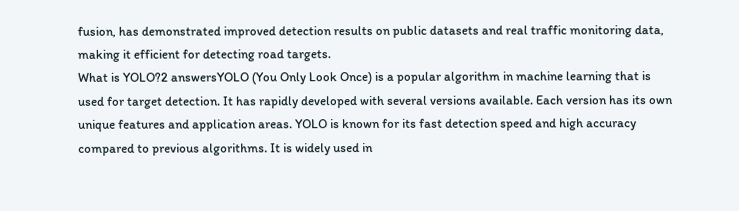fusion, has demonstrated improved detection results on public datasets and real traffic monitoring data, making it efficient for detecting road targets.
What is YOLO?2 answersYOLO (You Only Look Once) is a popular algorithm in machine learning that is used for target detection. It has rapidly developed with several versions available. Each version has its own unique features and application areas. YOLO is known for its fast detection speed and high accuracy compared to previous algorithms. It is widely used in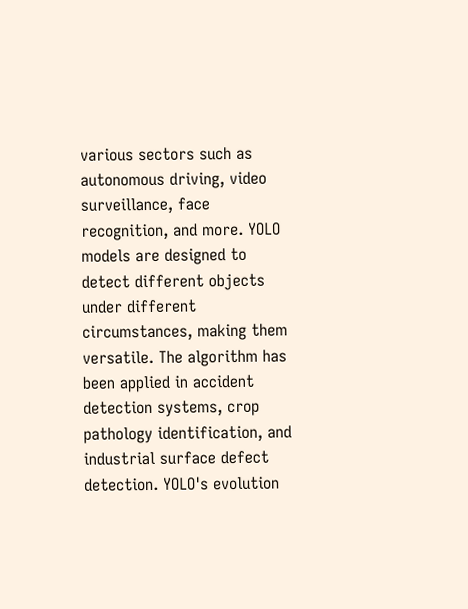various sectors such as autonomous driving, video surveillance, face recognition, and more. YOLO models are designed to detect different objects under different circumstances, making them versatile. The algorithm has been applied in accident detection systems, crop pathology identification, and industrial surface defect detection. YOLO's evolution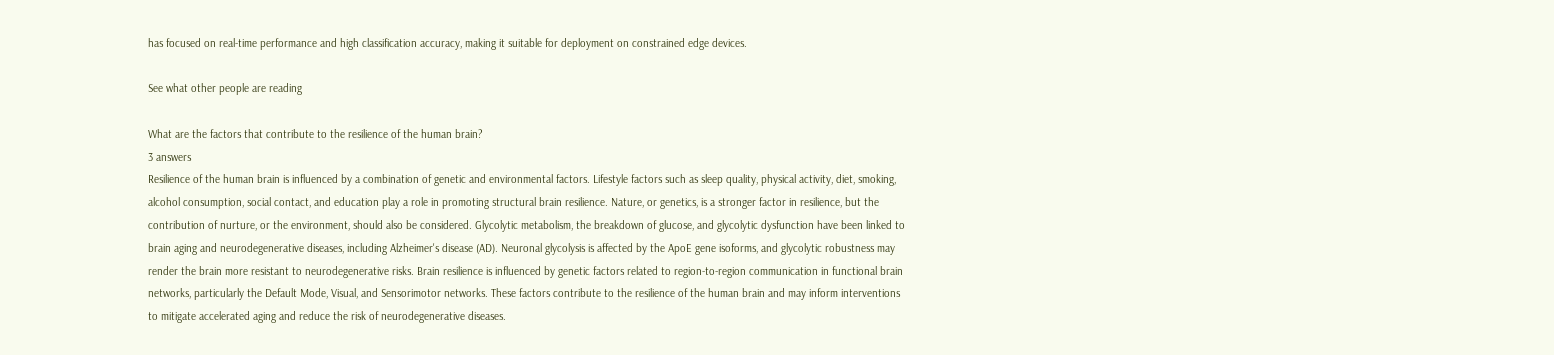has focused on real-time performance and high classification accuracy, making it suitable for deployment on constrained edge devices.

See what other people are reading

What are the factors that contribute to the resilience of the human brain?
3 answers
Resilience of the human brain is influenced by a combination of genetic and environmental factors. Lifestyle factors such as sleep quality, physical activity, diet, smoking, alcohol consumption, social contact, and education play a role in promoting structural brain resilience. Nature, or genetics, is a stronger factor in resilience, but the contribution of nurture, or the environment, should also be considered. Glycolytic metabolism, the breakdown of glucose, and glycolytic dysfunction have been linked to brain aging and neurodegenerative diseases, including Alzheimer's disease (AD). Neuronal glycolysis is affected by the ApoE gene isoforms, and glycolytic robustness may render the brain more resistant to neurodegenerative risks. Brain resilience is influenced by genetic factors related to region-to-region communication in functional brain networks, particularly the Default Mode, Visual, and Sensorimotor networks. These factors contribute to the resilience of the human brain and may inform interventions to mitigate accelerated aging and reduce the risk of neurodegenerative diseases.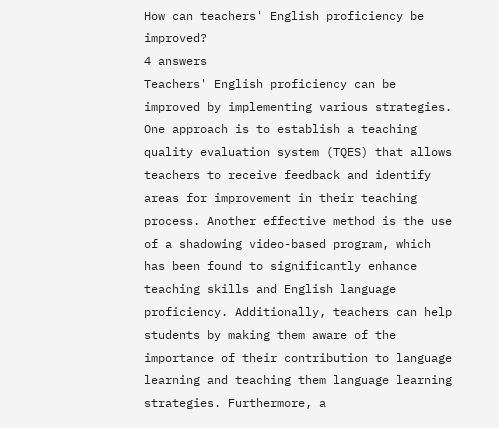How can teachers' English proficiency be improved?
4 answers
Teachers' English proficiency can be improved by implementing various strategies. One approach is to establish a teaching quality evaluation system (TQES) that allows teachers to receive feedback and identify areas for improvement in their teaching process. Another effective method is the use of a shadowing video-based program, which has been found to significantly enhance teaching skills and English language proficiency. Additionally, teachers can help students by making them aware of the importance of their contribution to language learning and teaching them language learning strategies. Furthermore, a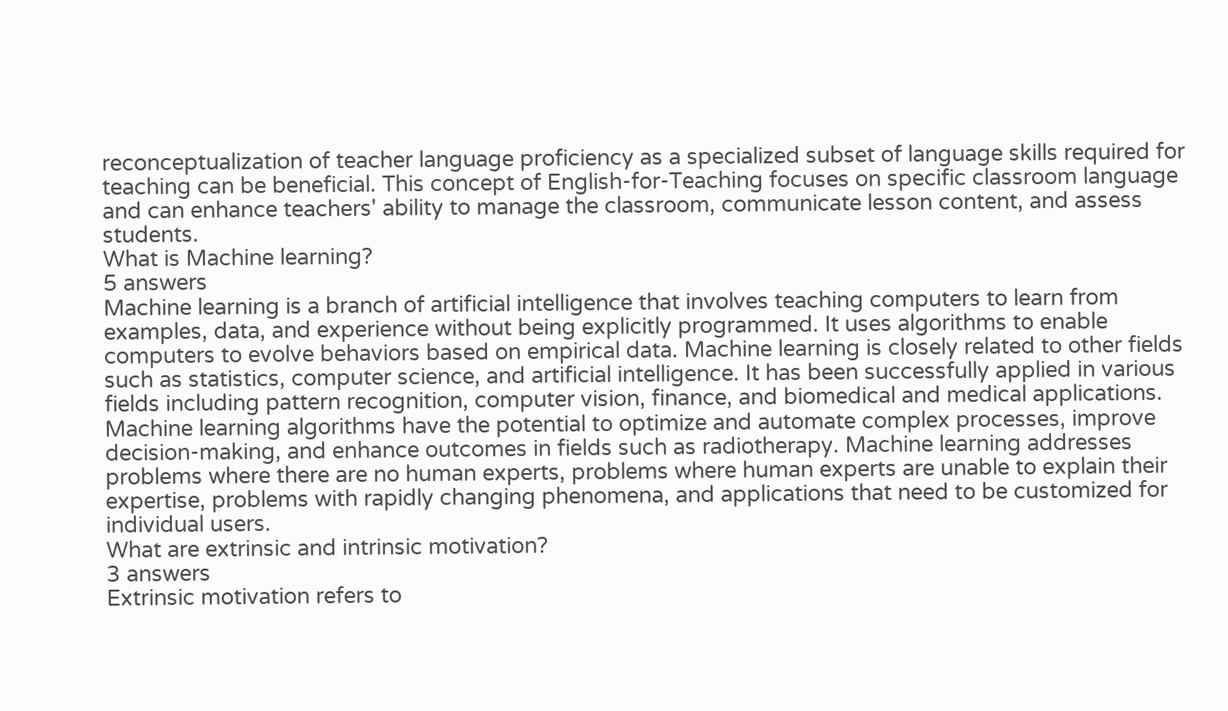reconceptualization of teacher language proficiency as a specialized subset of language skills required for teaching can be beneficial. This concept of English-for-Teaching focuses on specific classroom language and can enhance teachers' ability to manage the classroom, communicate lesson content, and assess students.
What is Machine learning?
5 answers
Machine learning is a branch of artificial intelligence that involves teaching computers to learn from examples, data, and experience without being explicitly programmed. It uses algorithms to enable computers to evolve behaviors based on empirical data. Machine learning is closely related to other fields such as statistics, computer science, and artificial intelligence. It has been successfully applied in various fields including pattern recognition, computer vision, finance, and biomedical and medical applications. Machine learning algorithms have the potential to optimize and automate complex processes, improve decision-making, and enhance outcomes in fields such as radiotherapy. Machine learning addresses problems where there are no human experts, problems where human experts are unable to explain their expertise, problems with rapidly changing phenomena, and applications that need to be customized for individual users.
What are extrinsic and intrinsic motivation?
3 answers
Extrinsic motivation refers to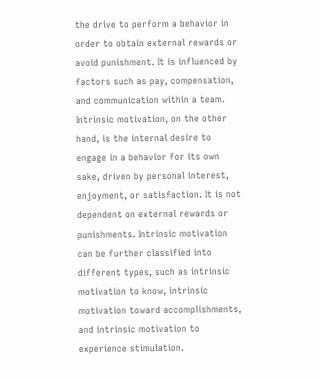the drive to perform a behavior in order to obtain external rewards or avoid punishment. It is influenced by factors such as pay, compensation, and communication within a team. Intrinsic motivation, on the other hand, is the internal desire to engage in a behavior for its own sake, driven by personal interest, enjoyment, or satisfaction. It is not dependent on external rewards or punishments. Intrinsic motivation can be further classified into different types, such as intrinsic motivation to know, intrinsic motivation toward accomplishments, and intrinsic motivation to experience stimulation.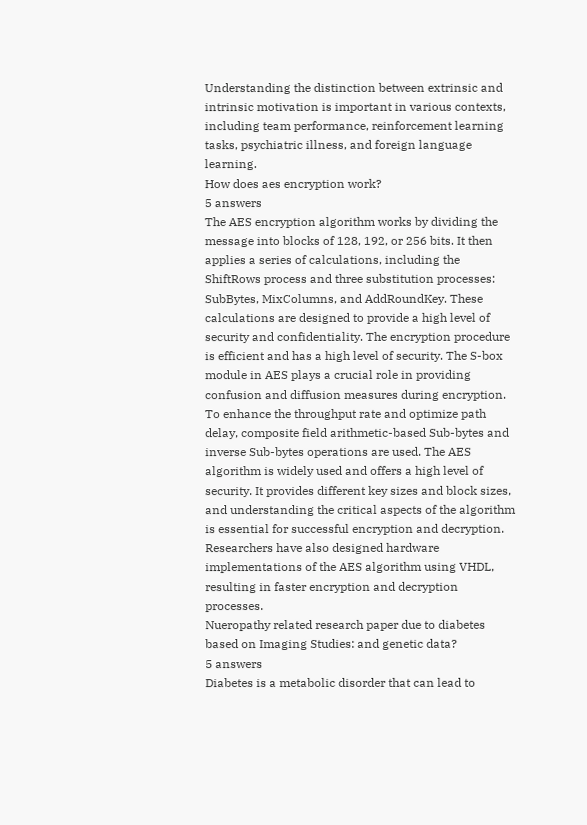Understanding the distinction between extrinsic and intrinsic motivation is important in various contexts, including team performance, reinforcement learning tasks, psychiatric illness, and foreign language learning.
How does aes encryption work?
5 answers
The AES encryption algorithm works by dividing the message into blocks of 128, 192, or 256 bits. It then applies a series of calculations, including the ShiftRows process and three substitution processes: SubBytes, MixColumns, and AddRoundKey. These calculations are designed to provide a high level of security and confidentiality. The encryption procedure is efficient and has a high level of security. The S-box module in AES plays a crucial role in providing confusion and diffusion measures during encryption. To enhance the throughput rate and optimize path delay, composite field arithmetic-based Sub-bytes and inverse Sub-bytes operations are used. The AES algorithm is widely used and offers a high level of security. It provides different key sizes and block sizes, and understanding the critical aspects of the algorithm is essential for successful encryption and decryption. Researchers have also designed hardware implementations of the AES algorithm using VHDL, resulting in faster encryption and decryption processes.
Nueropathy related research paper due to diabetes based on Imaging Studies: and genetic data?
5 answers
Diabetes is a metabolic disorder that can lead to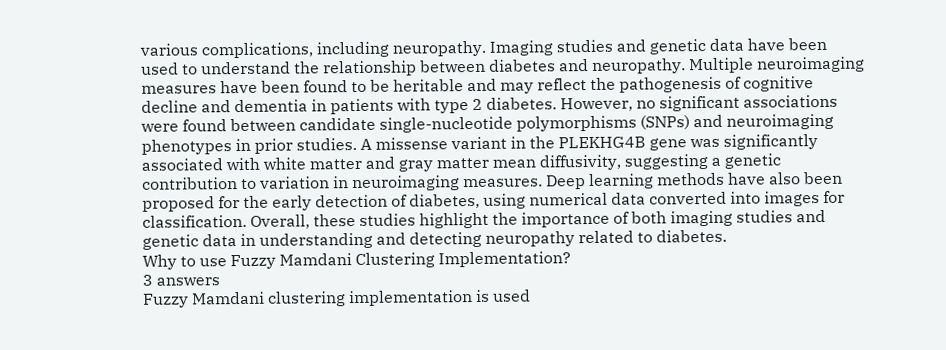various complications, including neuropathy. Imaging studies and genetic data have been used to understand the relationship between diabetes and neuropathy. Multiple neuroimaging measures have been found to be heritable and may reflect the pathogenesis of cognitive decline and dementia in patients with type 2 diabetes. However, no significant associations were found between candidate single-nucleotide polymorphisms (SNPs) and neuroimaging phenotypes in prior studies. A missense variant in the PLEKHG4B gene was significantly associated with white matter and gray matter mean diffusivity, suggesting a genetic contribution to variation in neuroimaging measures. Deep learning methods have also been proposed for the early detection of diabetes, using numerical data converted into images for classification. Overall, these studies highlight the importance of both imaging studies and genetic data in understanding and detecting neuropathy related to diabetes.
Why to use Fuzzy Mamdani Clustering Implementation?
3 answers
Fuzzy Mamdani clustering implementation is used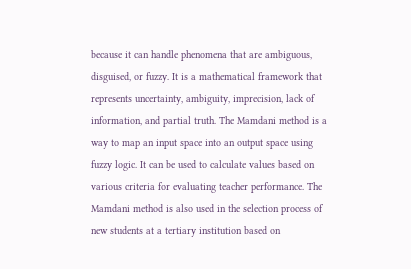because it can handle phenomena that are ambiguous, disguised, or fuzzy. It is a mathematical framework that represents uncertainty, ambiguity, imprecision, lack of information, and partial truth. The Mamdani method is a way to map an input space into an output space using fuzzy logic. It can be used to calculate values based on various criteria for evaluating teacher performance. The Mamdani method is also used in the selection process of new students at a tertiary institution based on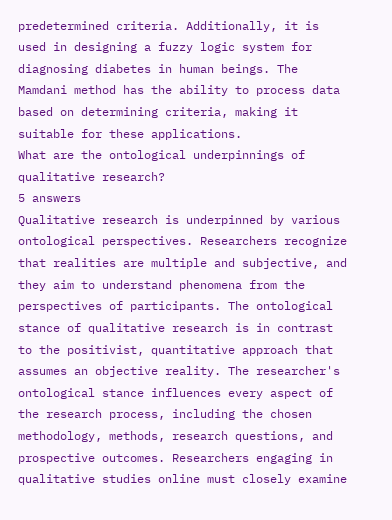predetermined criteria. Additionally, it is used in designing a fuzzy logic system for diagnosing diabetes in human beings. The Mamdani method has the ability to process data based on determining criteria, making it suitable for these applications.
What are the ontological underpinnings of qualitative research?
5 answers
Qualitative research is underpinned by various ontological perspectives. Researchers recognize that realities are multiple and subjective, and they aim to understand phenomena from the perspectives of participants. The ontological stance of qualitative research is in contrast to the positivist, quantitative approach that assumes an objective reality. The researcher's ontological stance influences every aspect of the research process, including the chosen methodology, methods, research questions, and prospective outcomes. Researchers engaging in qualitative studies online must closely examine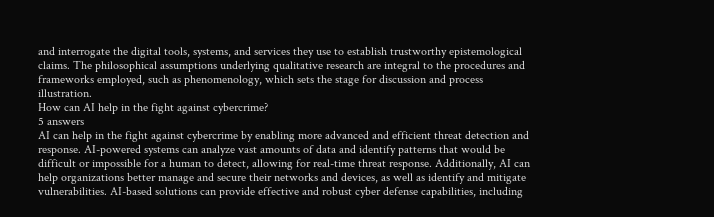and interrogate the digital tools, systems, and services they use to establish trustworthy epistemological claims. The philosophical assumptions underlying qualitative research are integral to the procedures and frameworks employed, such as phenomenology, which sets the stage for discussion and process illustration.
How can AI help in the fight against cybercrime?
5 answers
AI can help in the fight against cybercrime by enabling more advanced and efficient threat detection and response. AI-powered systems can analyze vast amounts of data and identify patterns that would be difficult or impossible for a human to detect, allowing for real-time threat response. Additionally, AI can help organizations better manage and secure their networks and devices, as well as identify and mitigate vulnerabilities. AI-based solutions can provide effective and robust cyber defense capabilities, including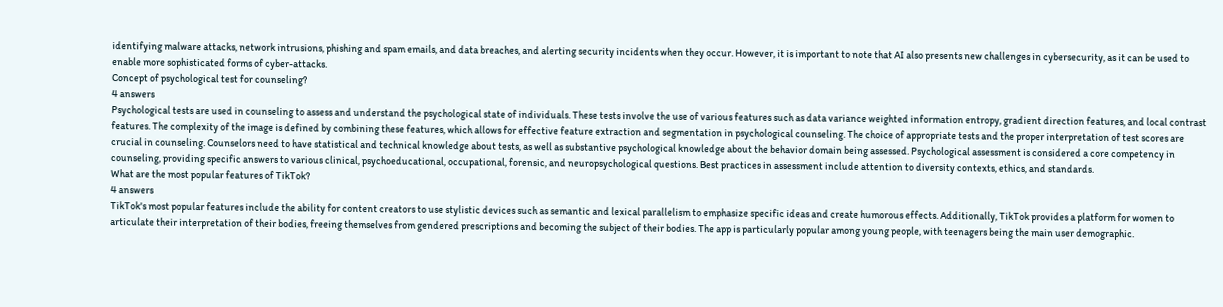identifying malware attacks, network intrusions, phishing and spam emails, and data breaches, and alerting security incidents when they occur. However, it is important to note that AI also presents new challenges in cybersecurity, as it can be used to enable more sophisticated forms of cyber-attacks.
Concept of psychological test for counseling?
4 answers
Psychological tests are used in counseling to assess and understand the psychological state of individuals. These tests involve the use of various features such as data variance weighted information entropy, gradient direction features, and local contrast features. The complexity of the image is defined by combining these features, which allows for effective feature extraction and segmentation in psychological counseling. The choice of appropriate tests and the proper interpretation of test scores are crucial in counseling. Counselors need to have statistical and technical knowledge about tests, as well as substantive psychological knowledge about the behavior domain being assessed. Psychological assessment is considered a core competency in counseling, providing specific answers to various clinical, psychoeducational, occupational, forensic, and neuropsychological questions. Best practices in assessment include attention to diversity contexts, ethics, and standards.
What are the most popular features of TikTok?
4 answers
TikTok's most popular features include the ability for content creators to use stylistic devices such as semantic and lexical parallelism to emphasize specific ideas and create humorous effects. Additionally, TikTok provides a platform for women to articulate their interpretation of their bodies, freeing themselves from gendered prescriptions and becoming the subject of their bodies. The app is particularly popular among young people, with teenagers being the main user demographic.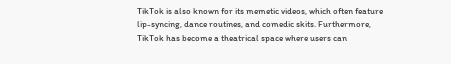TikTok is also known for its memetic videos, which often feature lip-syncing, dance routines, and comedic skits. Furthermore, TikTok has become a theatrical space where users can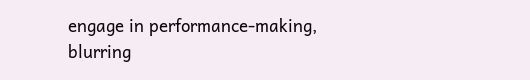engage in performance-making, blurring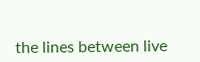the lines between live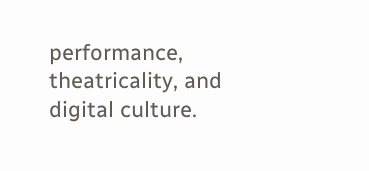performance, theatricality, and digital culture.